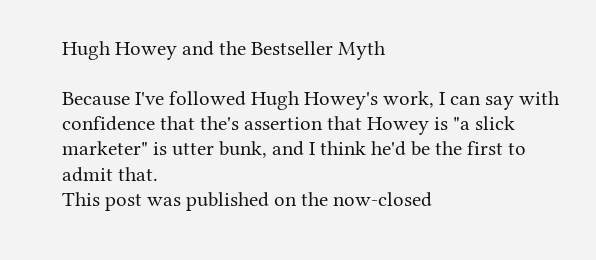Hugh Howey and the Bestseller Myth

Because I've followed Hugh Howey's work, I can say with confidence that the's assertion that Howey is "a slick marketer" is utter bunk, and I think he'd be the first to admit that.
This post was published on the now-closed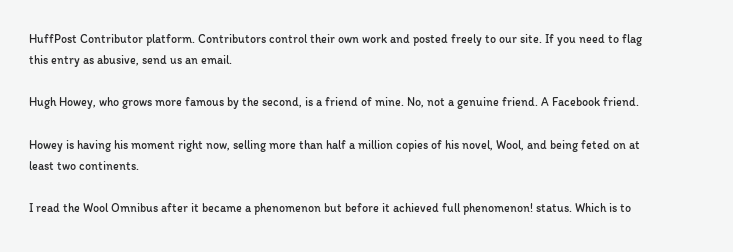HuffPost Contributor platform. Contributors control their own work and posted freely to our site. If you need to flag this entry as abusive, send us an email.

Hugh Howey, who grows more famous by the second, is a friend of mine. No, not a genuine friend. A Facebook friend.

Howey is having his moment right now, selling more than half a million copies of his novel, Wool, and being feted on at least two continents.

I read the Wool Omnibus after it became a phenomenon but before it achieved full phenomenon! status. Which is to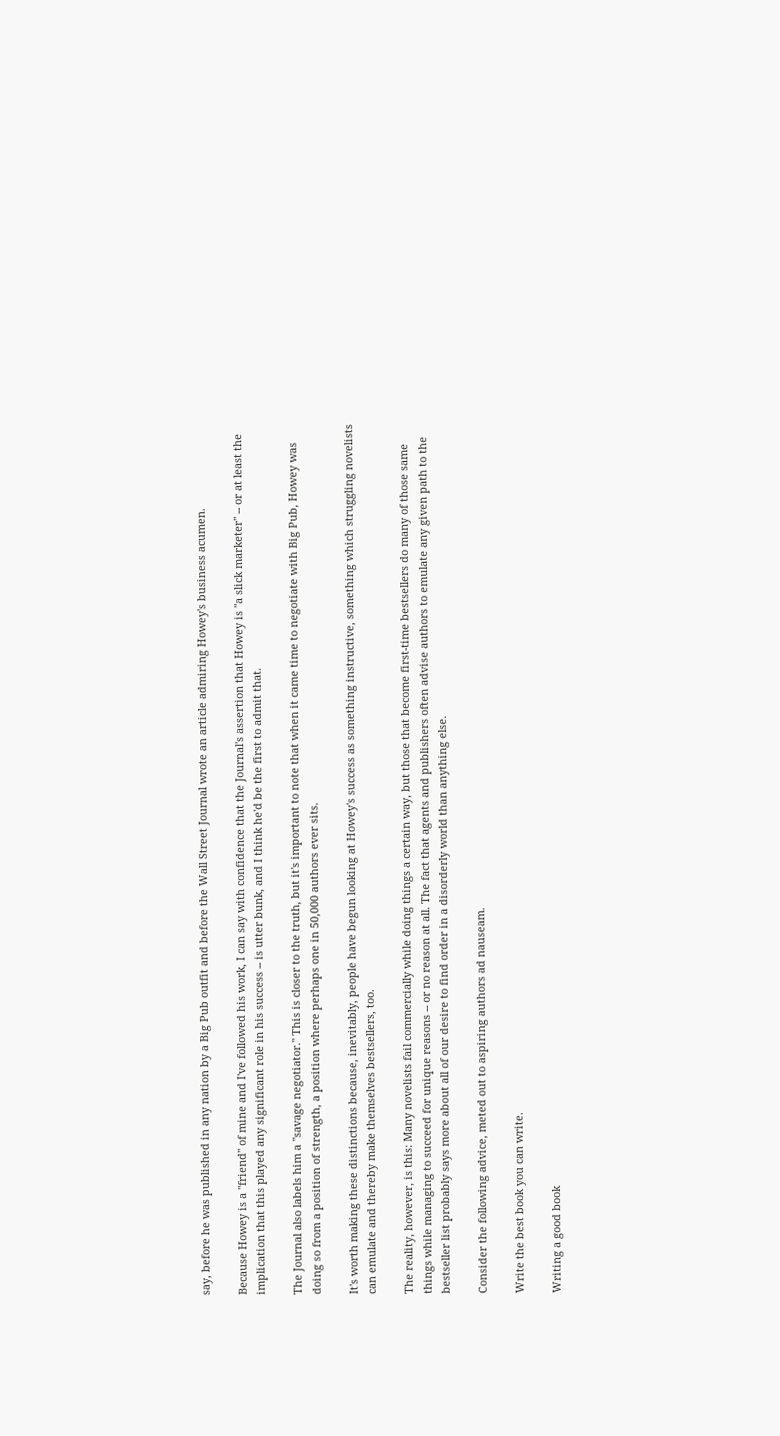say, before he was published in any nation by a Big Pub outfit and before the Wall Street Journal wrote an article admiring Howey's business acumen.

Because Howey is a "friend" of mine and I've followed his work, I can say with confidence that the Journal's assertion that Howey is "a slick marketer" -- or at least the implication that this played any significant role in his success -- is utter bunk, and I think he'd be the first to admit that.

The Journal also labels him a "savage negotiator." This is closer to the truth, but it's important to note that when it came time to negotiate with Big Pub, Howey was doing so from a position of strength, a position where perhaps one in 50,000 authors ever sits.

It's worth making these distinctions because, inevitably, people have begun looking at Howey's success as something instructive, something which struggling novelists can emulate and thereby make themselves bestsellers, too.

The reality, however, is this: Many novelists fail commercially while doing things a certain way, but those that become first-time bestsellers do many of those same things while managing to succeed for unique reasons -- or no reason at all. The fact that agents and publishers often advise authors to emulate any given path to the bestseller list probably says more about all of our desire to find order in a disorderly world than anything else.

Consider the following advice, meted out to aspiring authors ad nauseam.

Write the best book you can write.

Writing a good book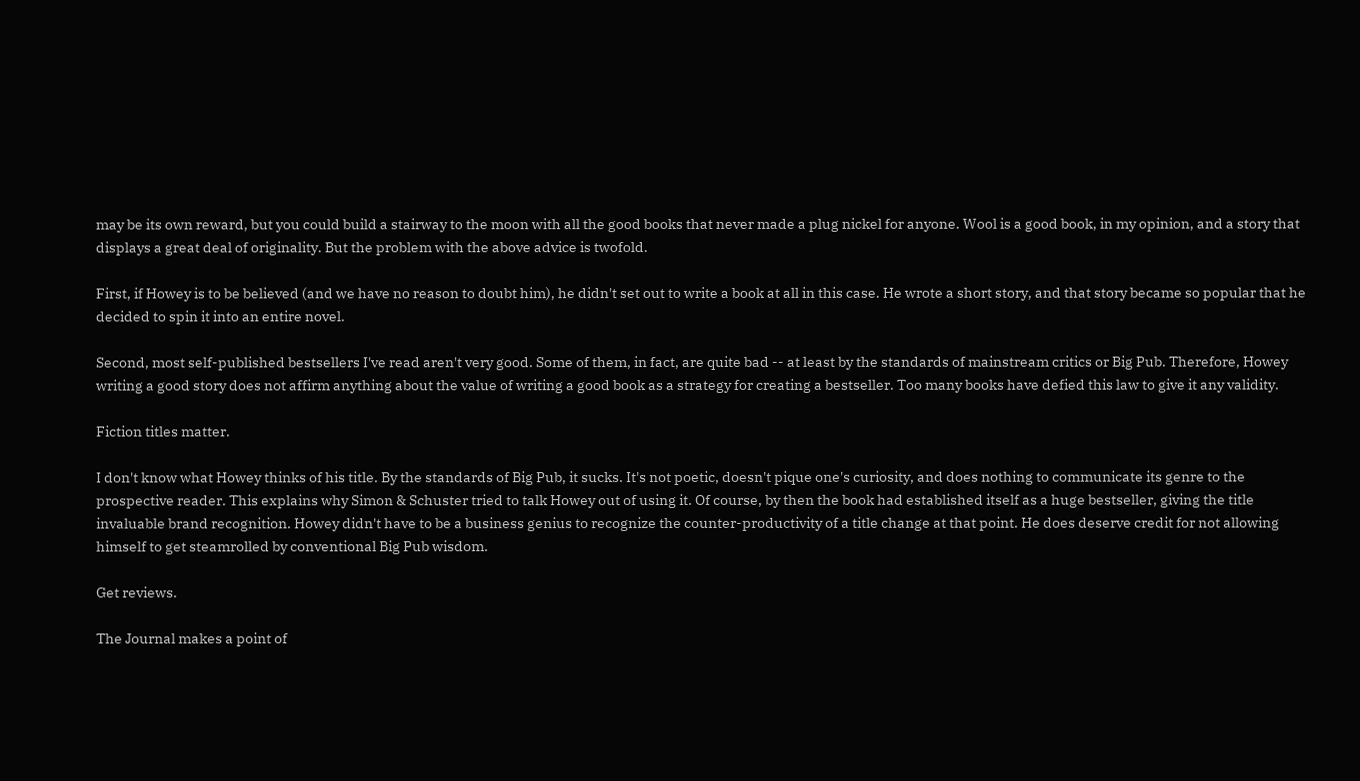may be its own reward, but you could build a stairway to the moon with all the good books that never made a plug nickel for anyone. Wool is a good book, in my opinion, and a story that displays a great deal of originality. But the problem with the above advice is twofold.

First, if Howey is to be believed (and we have no reason to doubt him), he didn't set out to write a book at all in this case. He wrote a short story, and that story became so popular that he decided to spin it into an entire novel.

Second, most self-published bestsellers I've read aren't very good. Some of them, in fact, are quite bad -- at least by the standards of mainstream critics or Big Pub. Therefore, Howey writing a good story does not affirm anything about the value of writing a good book as a strategy for creating a bestseller. Too many books have defied this law to give it any validity.

Fiction titles matter.

I don't know what Howey thinks of his title. By the standards of Big Pub, it sucks. It's not poetic, doesn't pique one's curiosity, and does nothing to communicate its genre to the prospective reader. This explains why Simon & Schuster tried to talk Howey out of using it. Of course, by then the book had established itself as a huge bestseller, giving the title invaluable brand recognition. Howey didn't have to be a business genius to recognize the counter-productivity of a title change at that point. He does deserve credit for not allowing himself to get steamrolled by conventional Big Pub wisdom.

Get reviews.

The Journal makes a point of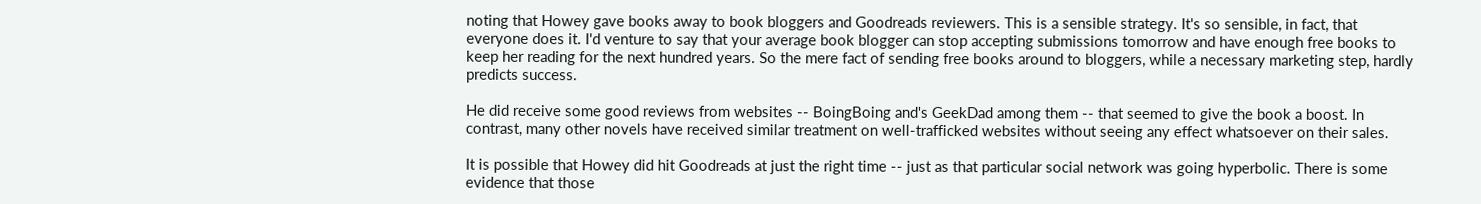noting that Howey gave books away to book bloggers and Goodreads reviewers. This is a sensible strategy. It's so sensible, in fact, that everyone does it. I'd venture to say that your average book blogger can stop accepting submissions tomorrow and have enough free books to keep her reading for the next hundred years. So the mere fact of sending free books around to bloggers, while a necessary marketing step, hardly predicts success.

He did receive some good reviews from websites -- BoingBoing and's GeekDad among them -- that seemed to give the book a boost. In contrast, many other novels have received similar treatment on well-trafficked websites without seeing any effect whatsoever on their sales.

It is possible that Howey did hit Goodreads at just the right time -- just as that particular social network was going hyperbolic. There is some evidence that those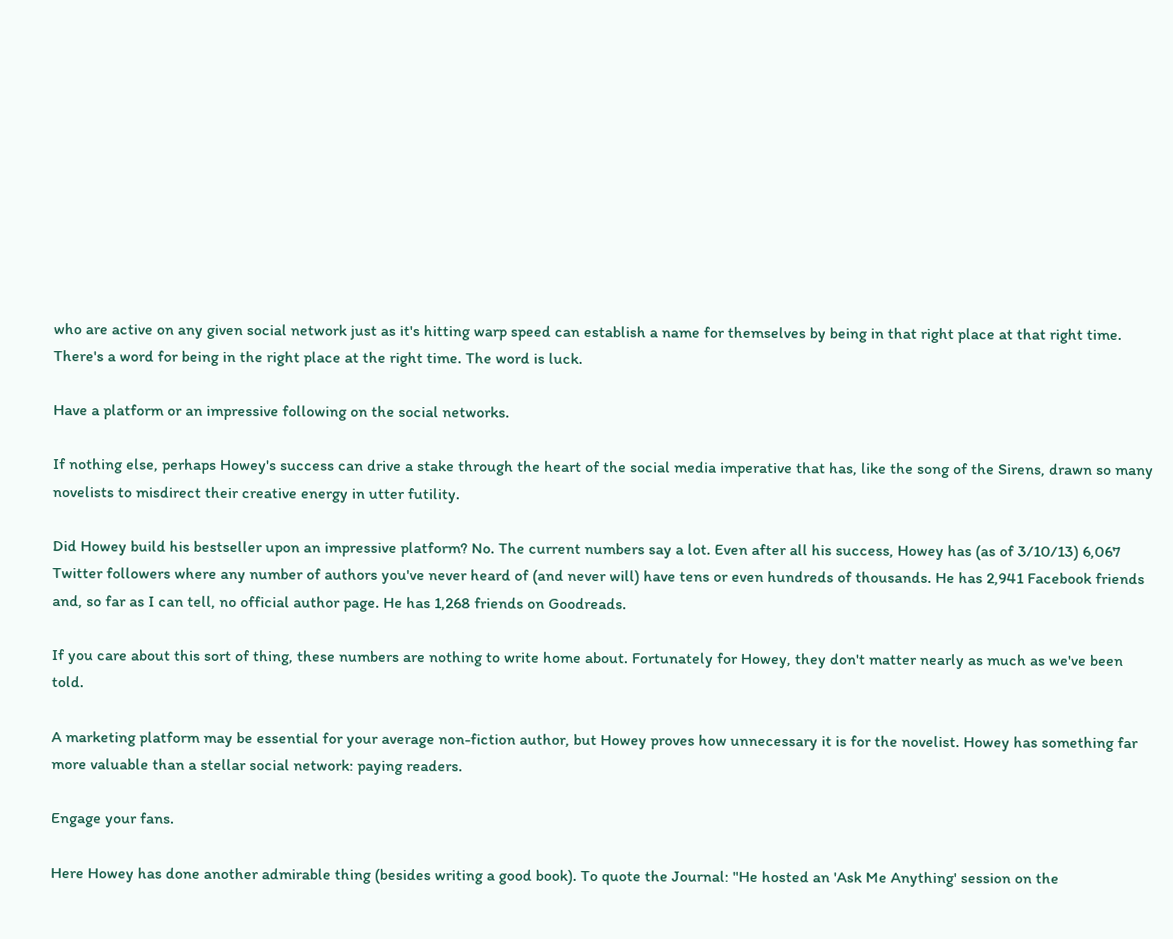who are active on any given social network just as it's hitting warp speed can establish a name for themselves by being in that right place at that right time. There's a word for being in the right place at the right time. The word is luck.

Have a platform or an impressive following on the social networks.

If nothing else, perhaps Howey's success can drive a stake through the heart of the social media imperative that has, like the song of the Sirens, drawn so many novelists to misdirect their creative energy in utter futility.

Did Howey build his bestseller upon an impressive platform? No. The current numbers say a lot. Even after all his success, Howey has (as of 3/10/13) 6,067 Twitter followers where any number of authors you've never heard of (and never will) have tens or even hundreds of thousands. He has 2,941 Facebook friends and, so far as I can tell, no official author page. He has 1,268 friends on Goodreads.

If you care about this sort of thing, these numbers are nothing to write home about. Fortunately for Howey, they don't matter nearly as much as we've been told.

A marketing platform may be essential for your average non-fiction author, but Howey proves how unnecessary it is for the novelist. Howey has something far more valuable than a stellar social network: paying readers.

Engage your fans.

Here Howey has done another admirable thing (besides writing a good book). To quote the Journal: "He hosted an 'Ask Me Anything' session on the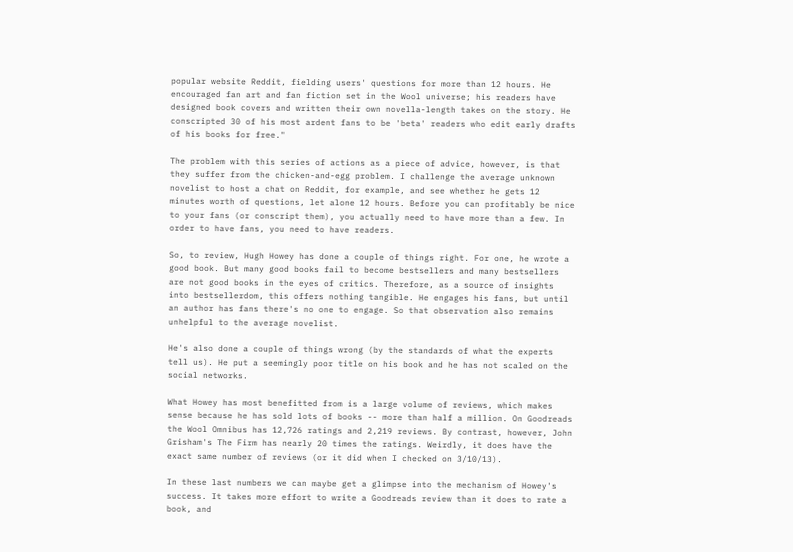popular website Reddit, fielding users' questions for more than 12 hours. He encouraged fan art and fan fiction set in the Wool universe; his readers have designed book covers and written their own novella-length takes on the story. He conscripted 30 of his most ardent fans to be 'beta' readers who edit early drafts of his books for free."

The problem with this series of actions as a piece of advice, however, is that they suffer from the chicken-and-egg problem. I challenge the average unknown novelist to host a chat on Reddit, for example, and see whether he gets 12 minutes worth of questions, let alone 12 hours. Before you can profitably be nice to your fans (or conscript them), you actually need to have more than a few. In order to have fans, you need to have readers.

So, to review, Hugh Howey has done a couple of things right. For one, he wrote a good book. But many good books fail to become bestsellers and many bestsellers are not good books in the eyes of critics. Therefore, as a source of insights into bestsellerdom, this offers nothing tangible. He engages his fans, but until an author has fans there's no one to engage. So that observation also remains unhelpful to the average novelist.

He's also done a couple of things wrong (by the standards of what the experts tell us). He put a seemingly poor title on his book and he has not scaled on the social networks.

What Howey has most benefitted from is a large volume of reviews, which makes sense because he has sold lots of books -- more than half a million. On Goodreads the Wool Omnibus has 12,726 ratings and 2,219 reviews. By contrast, however, John Grisham's The Firm has nearly 20 times the ratings. Weirdly, it does have the exact same number of reviews (or it did when I checked on 3/10/13).

In these last numbers we can maybe get a glimpse into the mechanism of Howey's success. It takes more effort to write a Goodreads review than it does to rate a book, and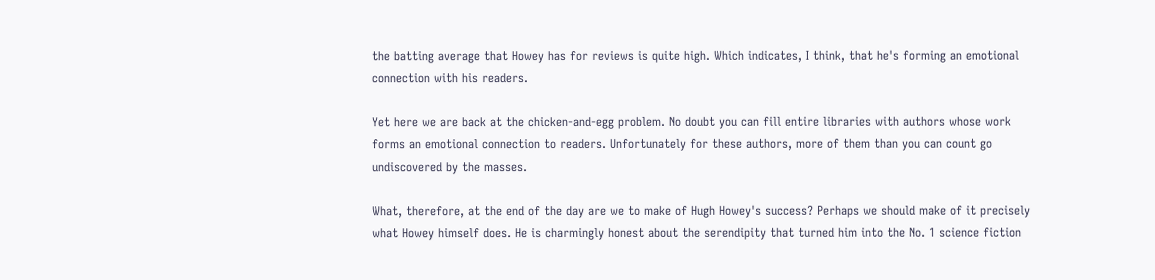the batting average that Howey has for reviews is quite high. Which indicates, I think, that he's forming an emotional connection with his readers.

Yet here we are back at the chicken-and-egg problem. No doubt you can fill entire libraries with authors whose work forms an emotional connection to readers. Unfortunately for these authors, more of them than you can count go undiscovered by the masses.

What, therefore, at the end of the day are we to make of Hugh Howey's success? Perhaps we should make of it precisely what Howey himself does. He is charmingly honest about the serendipity that turned him into the No. 1 science fiction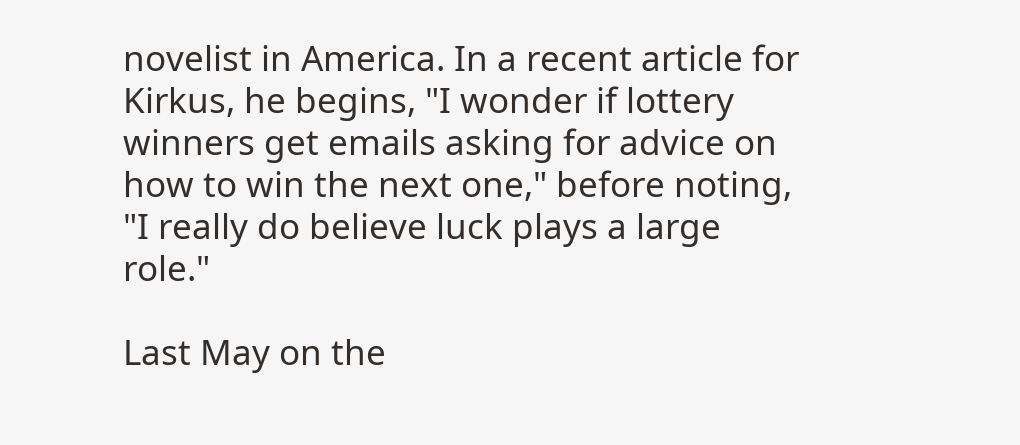novelist in America. In a recent article for Kirkus, he begins, "I wonder if lottery winners get emails asking for advice on how to win the next one," before noting, "I really do believe luck plays a large role."

Last May on the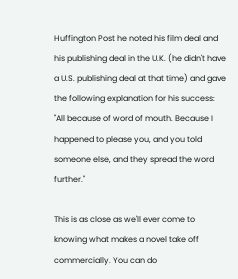Huffington Post he noted his film deal and his publishing deal in the U.K. (he didn't have a U.S. publishing deal at that time) and gave the following explanation for his success: "All because of word of mouth. Because I happened to please you, and you told someone else, and they spread the word further."

This is as close as we'll ever come to knowing what makes a novel take off commercially. You can do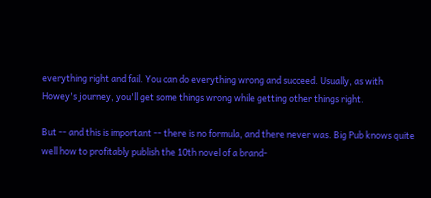everything right and fail. You can do everything wrong and succeed. Usually, as with Howey's journey, you'll get some things wrong while getting other things right.

But -- and this is important -- there is no formula, and there never was. Big Pub knows quite well how to profitably publish the 10th novel of a brand-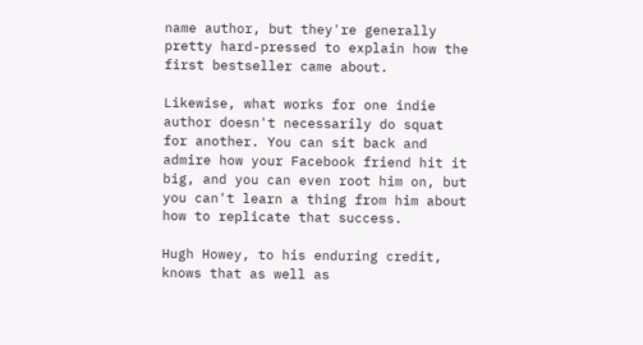name author, but they're generally pretty hard-pressed to explain how the first bestseller came about.

Likewise, what works for one indie author doesn't necessarily do squat for another. You can sit back and admire how your Facebook friend hit it big, and you can even root him on, but you can't learn a thing from him about how to replicate that success.

Hugh Howey, to his enduring credit, knows that as well as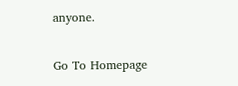anyone.

Go To Homepage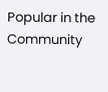Popular in the Community